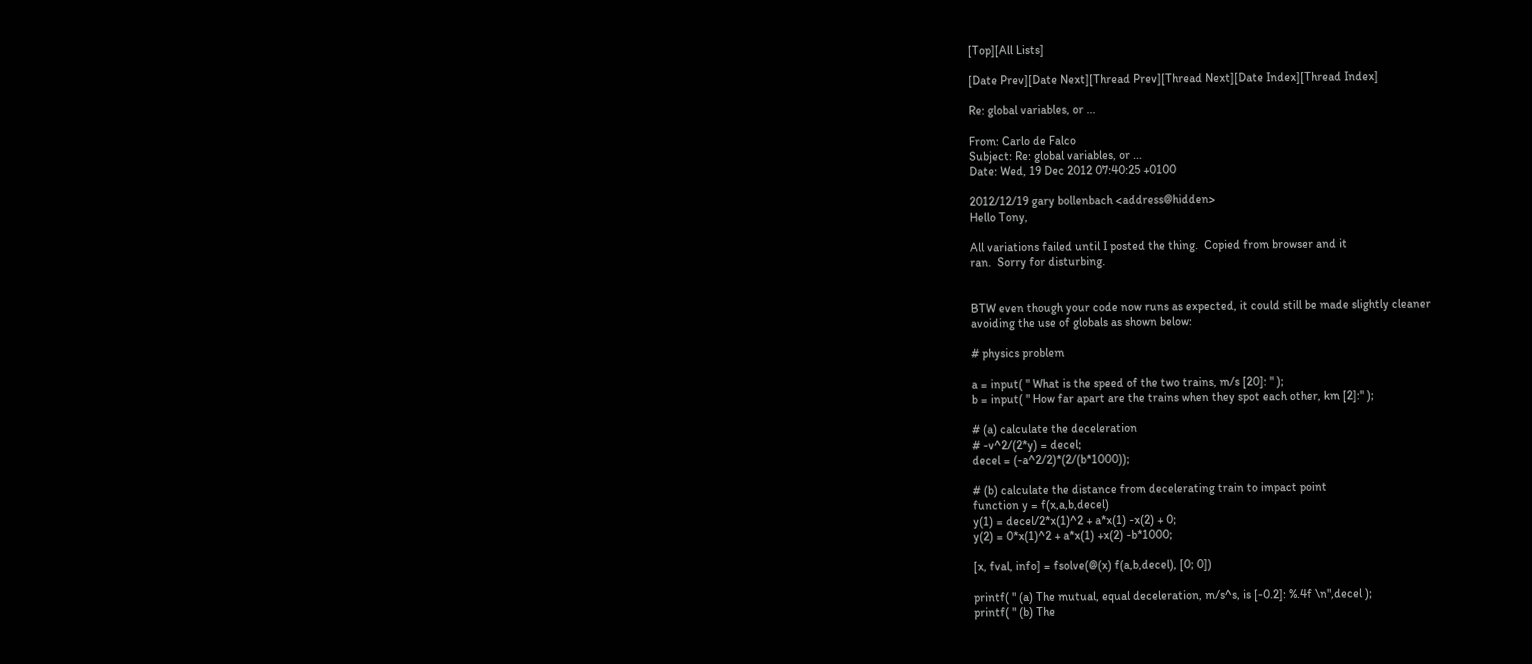[Top][All Lists]

[Date Prev][Date Next][Thread Prev][Thread Next][Date Index][Thread Index]

Re: global variables, or ...

From: Carlo de Falco
Subject: Re: global variables, or ...
Date: Wed, 19 Dec 2012 07:40:25 +0100

2012/12/19 gary bollenbach <address@hidden>
Hello Tony,

All variations failed until I posted the thing.  Copied from browser and it
ran.  Sorry for disturbing.


BTW even though your code now runs as expected, it could still be made slightly cleaner
avoiding the use of globals as shown below:

# physics problem

a = input( " What is the speed of the two trains, m/s [20]: " );
b = input( " How far apart are the trains when they spot each other, km [2]:" );

# (a) calculate the deceleration
# -v^2/(2*y) = decel;
decel = (-a^2/2)*(2/(b*1000));

# (b) calculate the distance from decelerating train to impact point
function y = f(x,a,b,decel)
y(1) = decel/2*x(1)^2 + a*x(1) -x(2) + 0;
y(2) = 0*x(1)^2 + a*x(1) +x(2) -b*1000;

[x, fval, info] = fsolve(@(x) f(a,b,decel), [0; 0])

printf( " (a) The mutual, equal deceleration, m/s^s, is [-0.2]: %.4f \n",decel );
printf( " (b) The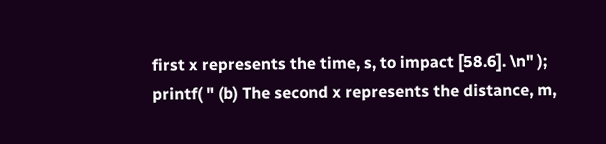first x represents the time, s, to impact [58.6]. \n" );
printf( " (b) The second x represents the distance, m,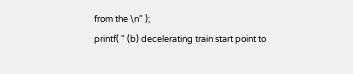from the \n" );
printf( " (b) decelerating train start point to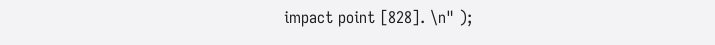impact point [828]. \n" );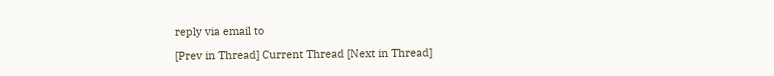reply via email to

[Prev in Thread] Current Thread [Next in Thread]